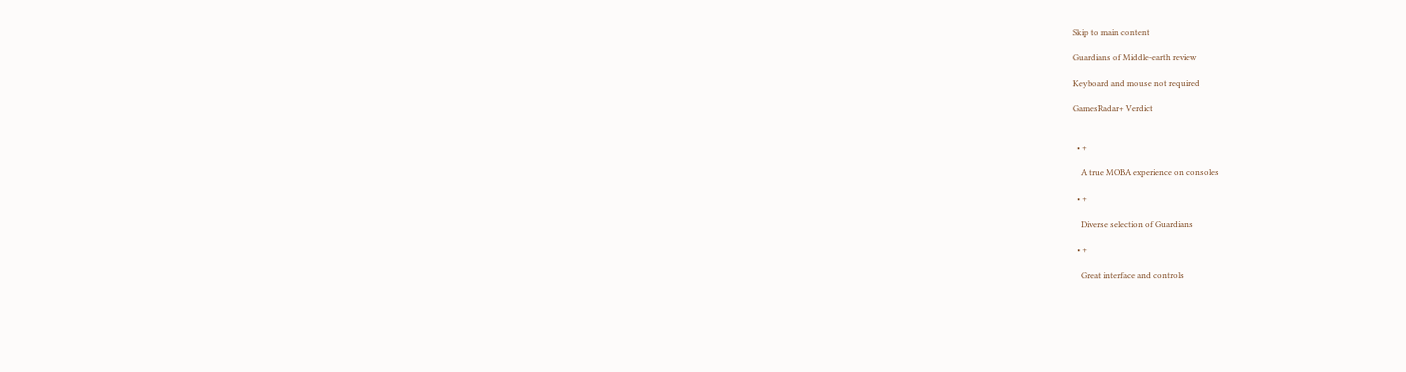Skip to main content

Guardians of Middle-earth review

Keyboard and mouse not required

GamesRadar+ Verdict


  • +

    A true MOBA experience on consoles

  • +

    Diverse selection of Guardians

  • +

    Great interface and controls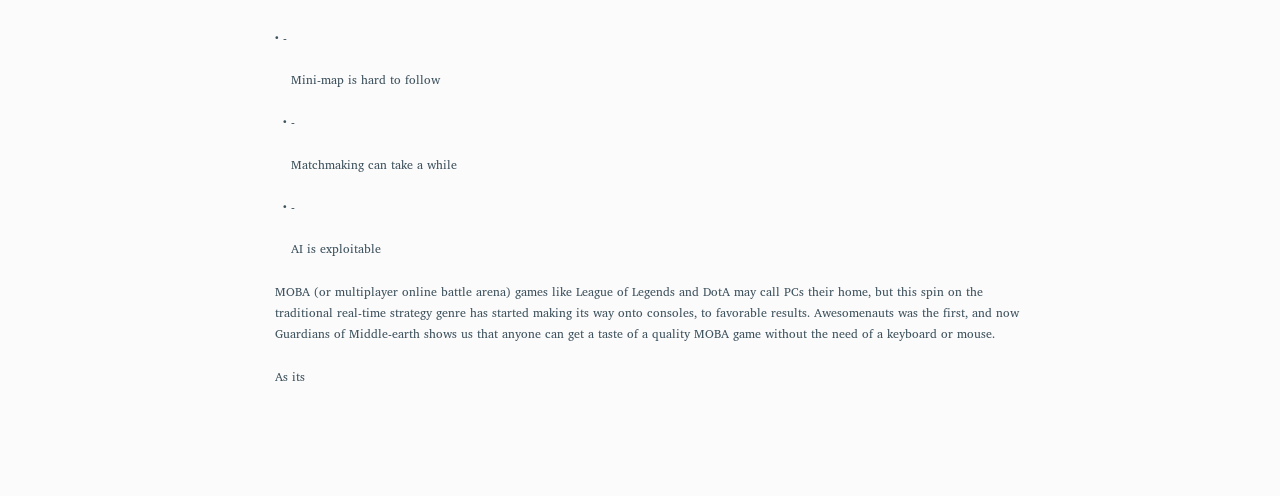• -

    Mini-map is hard to follow

  • -

    Matchmaking can take a while

  • -

    AI is exploitable

MOBA (or multiplayer online battle arena) games like League of Legends and DotA may call PCs their home, but this spin on the traditional real-time strategy genre has started making its way onto consoles, to favorable results. Awesomenauts was the first, and now Guardians of Middle-earth shows us that anyone can get a taste of a quality MOBA game without the need of a keyboard or mouse.

As its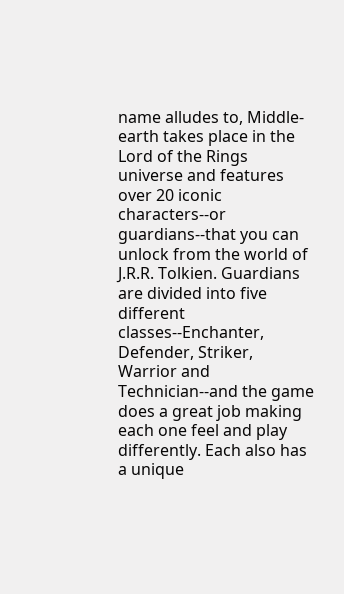name alludes to, Middle-earth takes place in the Lord of the Rings universe and features over 20 iconic characters--or guardians--that you can unlock from the world of J.R.R. Tolkien. Guardians are divided into five different classes--Enchanter, Defender, Striker, Warrior and Technician--and the game does a great job making each one feel and play differently. Each also has a unique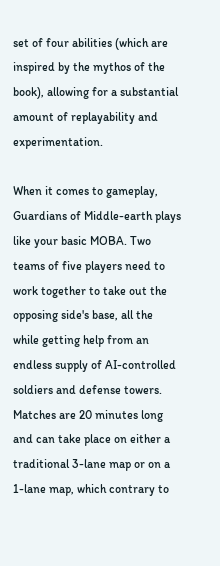set of four abilities (which are inspired by the mythos of the book), allowing for a substantial amount of replayability and experimentation.

When it comes to gameplay, Guardians of Middle-earth plays like your basic MOBA. Two teams of five players need to work together to take out the opposing side's base, all the while getting help from an endless supply of AI-controlled soldiers and defense towers. Matches are 20 minutes long and can take place on either a traditional 3-lane map or on a 1-lane map, which contrary to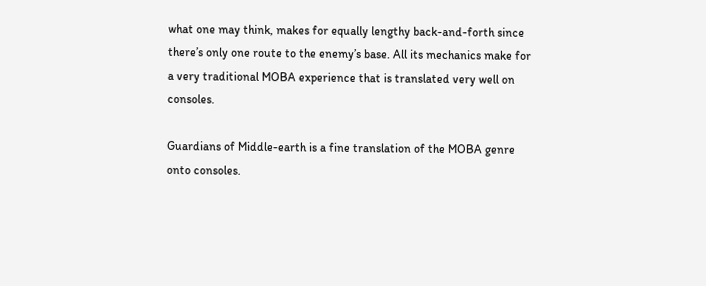what one may think, makes for equally lengthy back-and-forth since there’s only one route to the enemy’s base. All its mechanics make for a very traditional MOBA experience that is translated very well on consoles.

Guardians of Middle-earth is a fine translation of the MOBA genre onto consoles.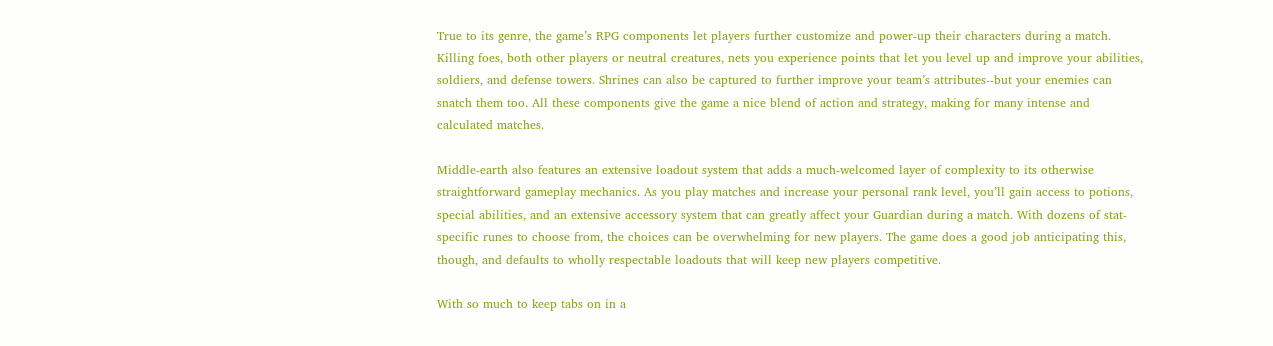True to its genre, the game’s RPG components let players further customize and power-up their characters during a match. Killing foes, both other players or neutral creatures, nets you experience points that let you level up and improve your abilities, soldiers, and defense towers. Shrines can also be captured to further improve your team’s attributes--but your enemies can snatch them too. All these components give the game a nice blend of action and strategy, making for many intense and calculated matches.

Middle-earth also features an extensive loadout system that adds a much-welcomed layer of complexity to its otherwise straightforward gameplay mechanics. As you play matches and increase your personal rank level, you’ll gain access to potions, special abilities, and an extensive accessory system that can greatly affect your Guardian during a match. With dozens of stat-specific runes to choose from, the choices can be overwhelming for new players. The game does a good job anticipating this, though, and defaults to wholly respectable loadouts that will keep new players competitive.

With so much to keep tabs on in a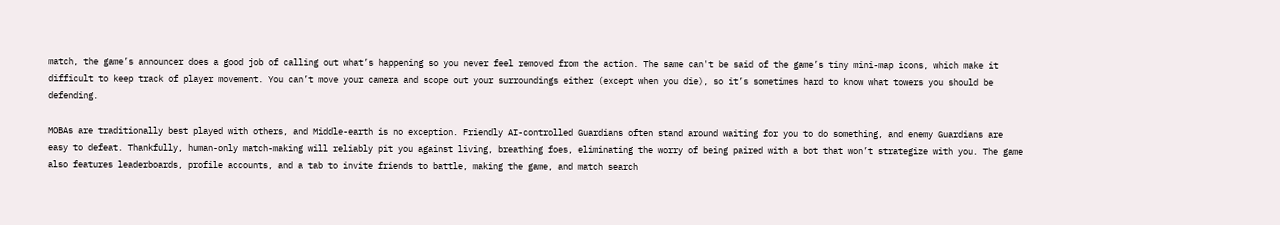match, the game’s announcer does a good job of calling out what’s happening so you never feel removed from the action. The same can't be said of the game’s tiny mini-map icons, which make it difficult to keep track of player movement. You can’t move your camera and scope out your surroundings either (except when you die), so it’s sometimes hard to know what towers you should be defending.

MOBAs are traditionally best played with others, and Middle-earth is no exception. Friendly AI-controlled Guardians often stand around waiting for you to do something, and enemy Guardians are easy to defeat. Thankfully, human-only match-making will reliably pit you against living, breathing foes, eliminating the worry of being paired with a bot that won’t strategize with you. The game also features leaderboards, profile accounts, and a tab to invite friends to battle, making the game, and match search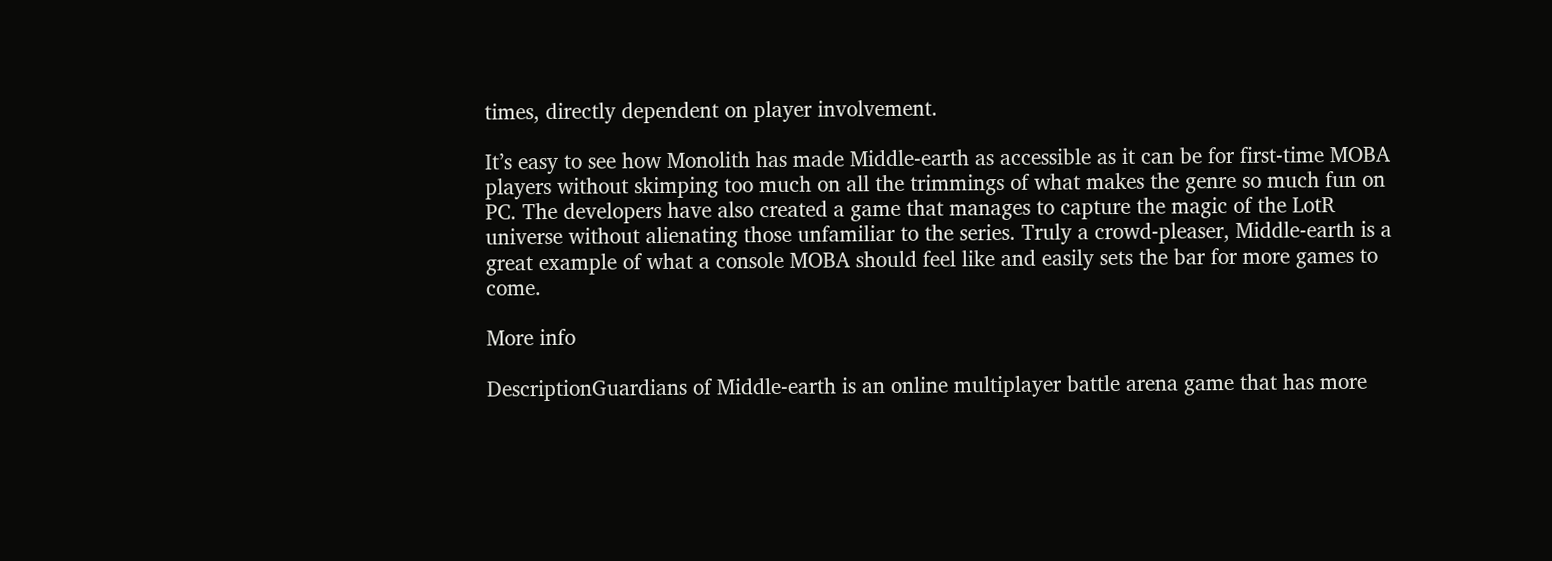times, directly dependent on player involvement.

It’s easy to see how Monolith has made Middle-earth as accessible as it can be for first-time MOBA players without skimping too much on all the trimmings of what makes the genre so much fun on PC. The developers have also created a game that manages to capture the magic of the LotR universe without alienating those unfamiliar to the series. Truly a crowd-pleaser, Middle-earth is a great example of what a console MOBA should feel like and easily sets the bar for more games to come.

More info

DescriptionGuardians of Middle-earth is an online multiplayer battle arena game that has more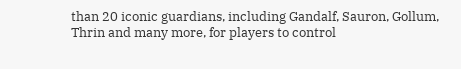than 20 iconic guardians, including Gandalf, Sauron, Gollum, Thrin and many more, for players to control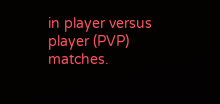in player versus player (PVP) matches.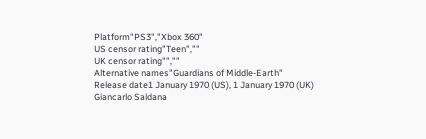Platform"PS3","Xbox 360"
US censor rating"Teen",""
UK censor rating"",""
Alternative names"Guardians of Middle-Earth"
Release date1 January 1970 (US), 1 January 1970 (UK)
Giancarlo Saldana